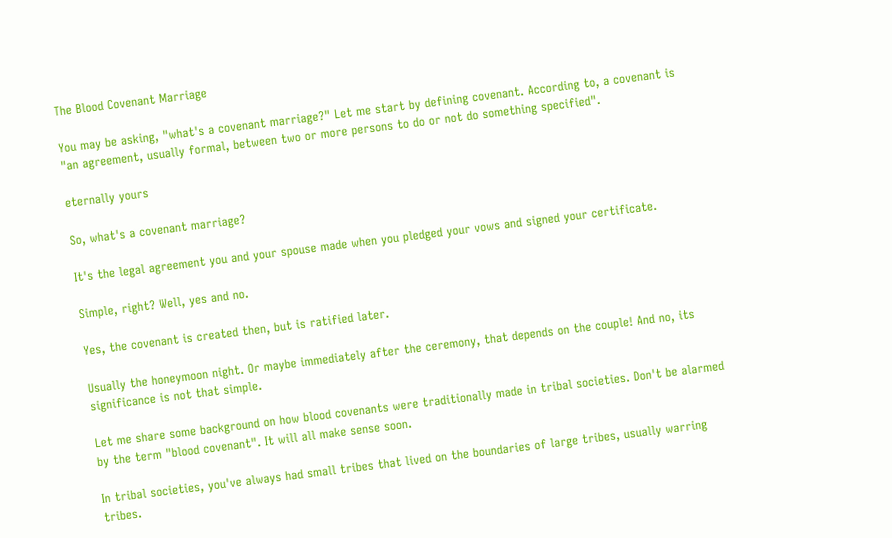The Blood Covenant Marriage

You may be asking, "what's a covenant marriage?" Let me start by defining covenant. According to, a covenant is "an agreement, usually formal, between two or more persons to do or not do something specified".

eternally yours

So, what's a covenant marriage?

It's the legal agreement you and your spouse made when you pledged your vows and signed your certificate.

Simple, right? Well, yes and no.

Yes, the covenant is created then, but is ratified later.

Usually the honeymoon night. Or maybe immediately after the ceremony, that depends on the couple! And no, its significance is not that simple.

Let me share some background on how blood covenants were traditionally made in tribal societies. Don't be alarmed by the term "blood covenant". It will all make sense soon.

In tribal societies, you've always had small tribes that lived on the boundaries of large tribes, usually warring tribes.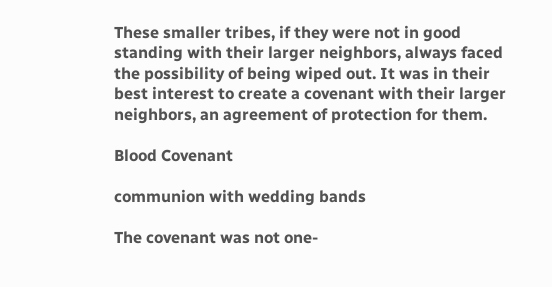These smaller tribes, if they were not in good standing with their larger neighbors, always faced the possibility of being wiped out. It was in their best interest to create a covenant with their larger neighbors, an agreement of protection for them.

Blood Covenant

communion with wedding bands

The covenant was not one-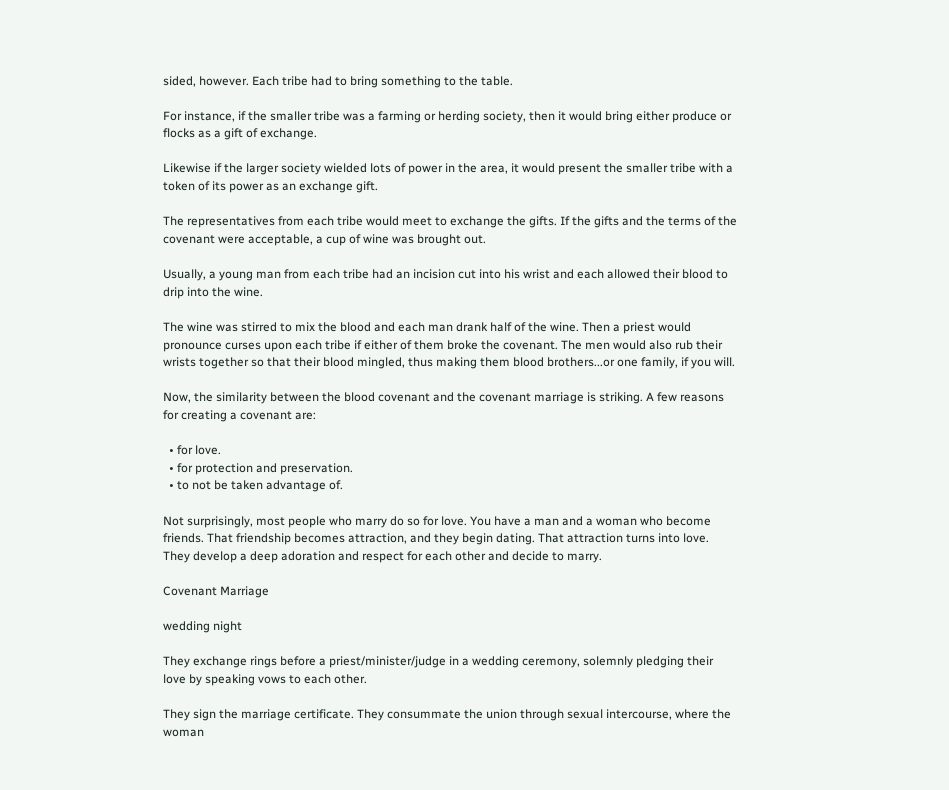sided, however. Each tribe had to bring something to the table.

For instance, if the smaller tribe was a farming or herding society, then it would bring either produce or flocks as a gift of exchange.

Likewise if the larger society wielded lots of power in the area, it would present the smaller tribe with a token of its power as an exchange gift.

The representatives from each tribe would meet to exchange the gifts. If the gifts and the terms of the covenant were acceptable, a cup of wine was brought out.

Usually, a young man from each tribe had an incision cut into his wrist and each allowed their blood to drip into the wine.

The wine was stirred to mix the blood and each man drank half of the wine. Then a priest would pronounce curses upon each tribe if either of them broke the covenant. The men would also rub their wrists together so that their blood mingled, thus making them blood brothers...or one family, if you will.

Now, the similarity between the blood covenant and the covenant marriage is striking. A few reasons for creating a covenant are:

  • for love.
  • for protection and preservation.
  • to not be taken advantage of.

Not surprisingly, most people who marry do so for love. You have a man and a woman who become friends. That friendship becomes attraction, and they begin dating. That attraction turns into love. They develop a deep adoration and respect for each other and decide to marry.

Covenant Marriage

wedding night

They exchange rings before a priest/minister/judge in a wedding ceremony, solemnly pledging their love by speaking vows to each other.

They sign the marriage certificate. They consummate the union through sexual intercourse, where the woman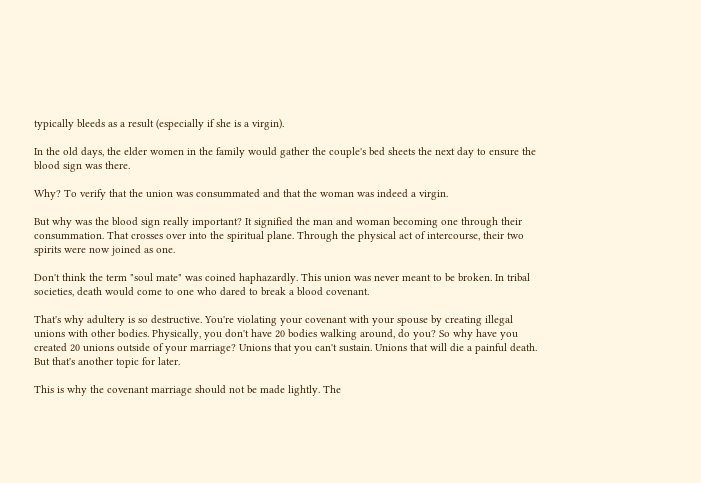typically bleeds as a result (especially if she is a virgin).

In the old days, the elder women in the family would gather the couple's bed sheets the next day to ensure the blood sign was there.

Why? To verify that the union was consummated and that the woman was indeed a virgin.

But why was the blood sign really important? It signified the man and woman becoming one through their consummation. That crosses over into the spiritual plane. Through the physical act of intercourse, their two spirits were now joined as one.

Don't think the term "soul mate" was coined haphazardly. This union was never meant to be broken. In tribal societies, death would come to one who dared to break a blood covenant.

That's why adultery is so destructive. You're violating your covenant with your spouse by creating illegal unions with other bodies. Physically, you don't have 20 bodies walking around, do you? So why have you created 20 unions outside of your marriage? Unions that you can't sustain. Unions that will die a painful death. But that's another topic for later.

This is why the covenant marriage should not be made lightly. The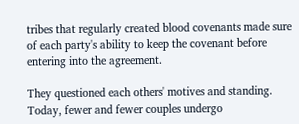tribes that regularly created blood covenants made sure of each party's ability to keep the covenant before entering into the agreement.

They questioned each others' motives and standing. Today, fewer and fewer couples undergo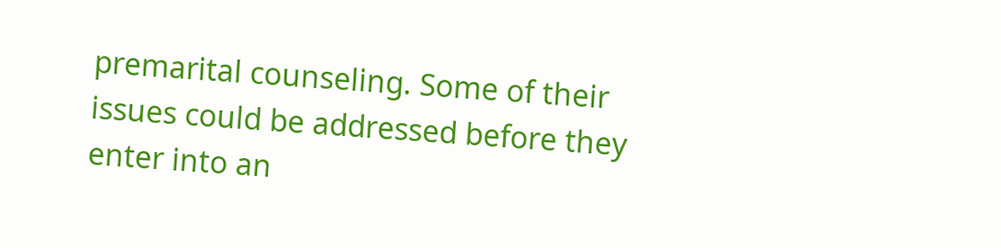premarital counseling. Some of their issues could be addressed before they enter into an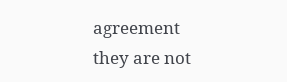agreement they are not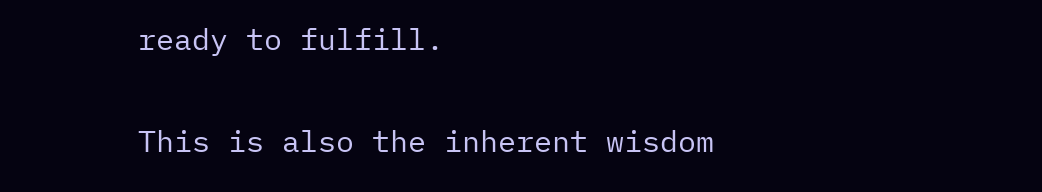ready to fulfill.

This is also the inherent wisdom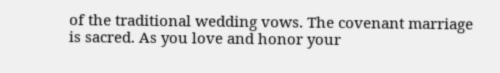of the traditional wedding vows. The covenant marriage is sacred. As you love and honor your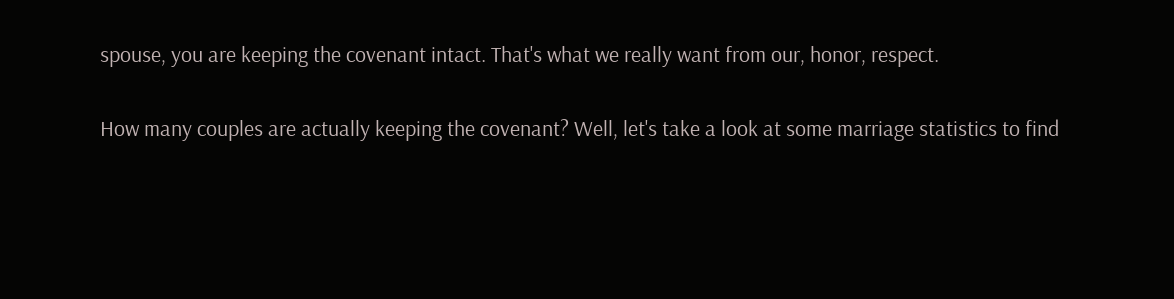spouse, you are keeping the covenant intact. That's what we really want from our, honor, respect.

How many couples are actually keeping the covenant? Well, let's take a look at some marriage statistics to find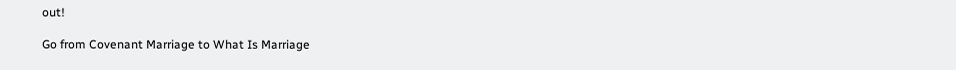out!

Go from Covenant Marriage to What Is Marriage